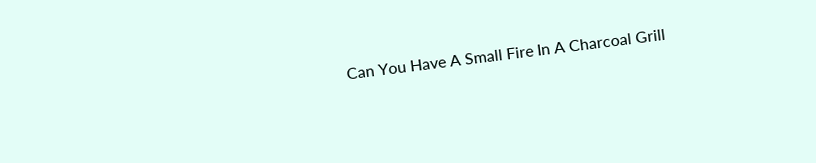Can You Have A Small Fire In A Charcoal Grill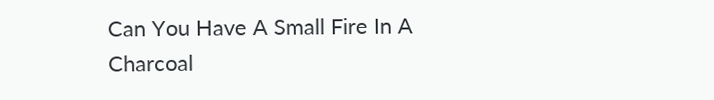Can You Have A Small Fire In A Charcoal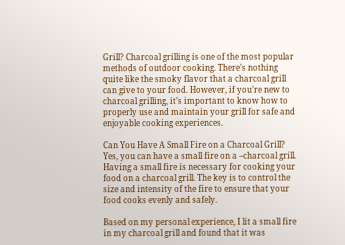Grill? Charcoal grilling is one of the most popular methods of outdoor cooking. There’s nothing quite like the smoky flavor that a charcoal grill can give to your food. However, if you’re new to charcoal grilling, it’s important to know how to properly use and maintain your grill for safe and enjoyable cooking experiences.

Can You Have A Small Fire on a Charcoal Grill? Yes, you can have a small fire on a –charcoal grill. Having a small fire is necessary for cooking your food on a charcoal grill. The key is to control the size and intensity of the fire to ensure that your food cooks evenly and safely.

Based on my personal experience, I lit a small fire in my charcoal grill and found that it was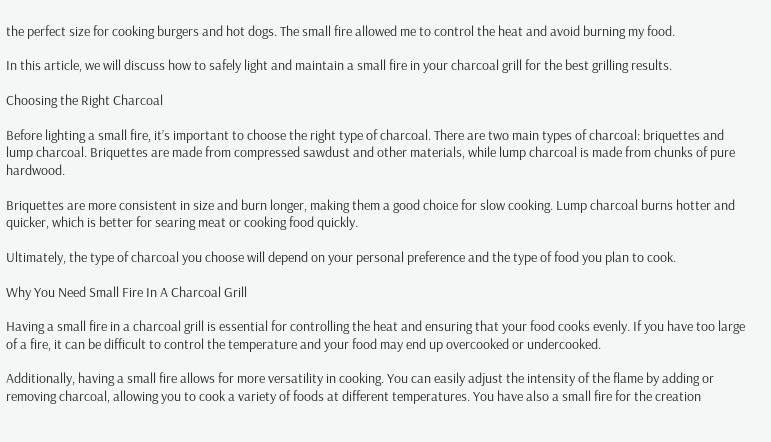the perfect size for cooking burgers and hot dogs. The small fire allowed me to control the heat and avoid burning my food.

In this article, we will discuss how to safely light and maintain a small fire in your charcoal grill for the best grilling results.

Choosing the Right Charcoal

Before lighting a small fire, it’s important to choose the right type of charcoal. There are two main types of charcoal: briquettes and lump charcoal. Briquettes are made from compressed sawdust and other materials, while lump charcoal is made from chunks of pure hardwood.

Briquettes are more consistent in size and burn longer, making them a good choice for slow cooking. Lump charcoal burns hotter and quicker, which is better for searing meat or cooking food quickly.

Ultimately, the type of charcoal you choose will depend on your personal preference and the type of food you plan to cook.

Why You Need Small Fire In A Charcoal Grill

Having a small fire in a charcoal grill is essential for controlling the heat and ensuring that your food cooks evenly. If you have too large of a fire, it can be difficult to control the temperature and your food may end up overcooked or undercooked.

Additionally, having a small fire allows for more versatility in cooking. You can easily adjust the intensity of the flame by adding or removing charcoal, allowing you to cook a variety of foods at different temperatures. You have also a small fire for the creation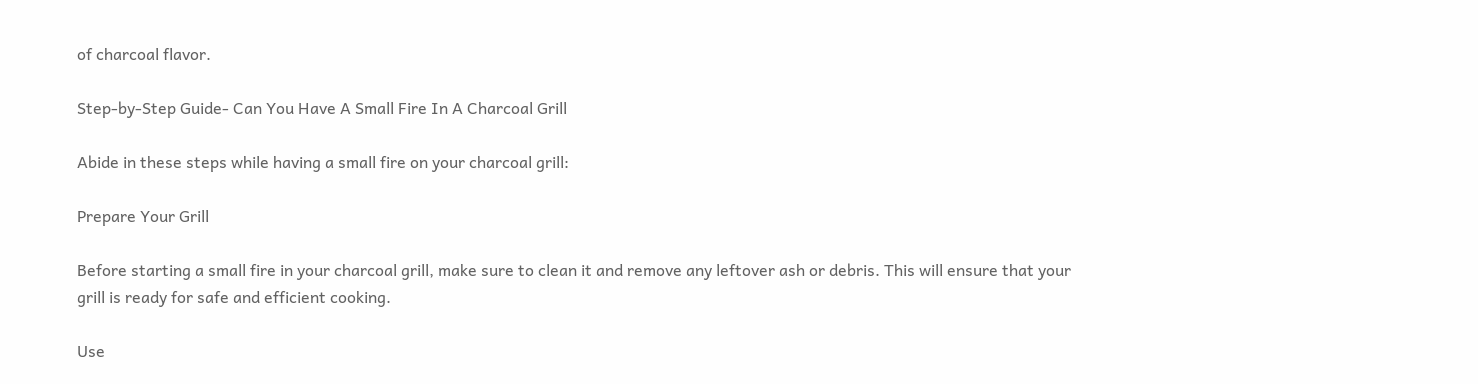of charcoal flavor.

Step-by-Step Guide- Can You Have A Small Fire In A Charcoal Grill

Abide in these steps while having a small fire on your charcoal grill:

Prepare Your Grill

Before starting a small fire in your charcoal grill, make sure to clean it and remove any leftover ash or debris. This will ensure that your grill is ready for safe and efficient cooking.

Use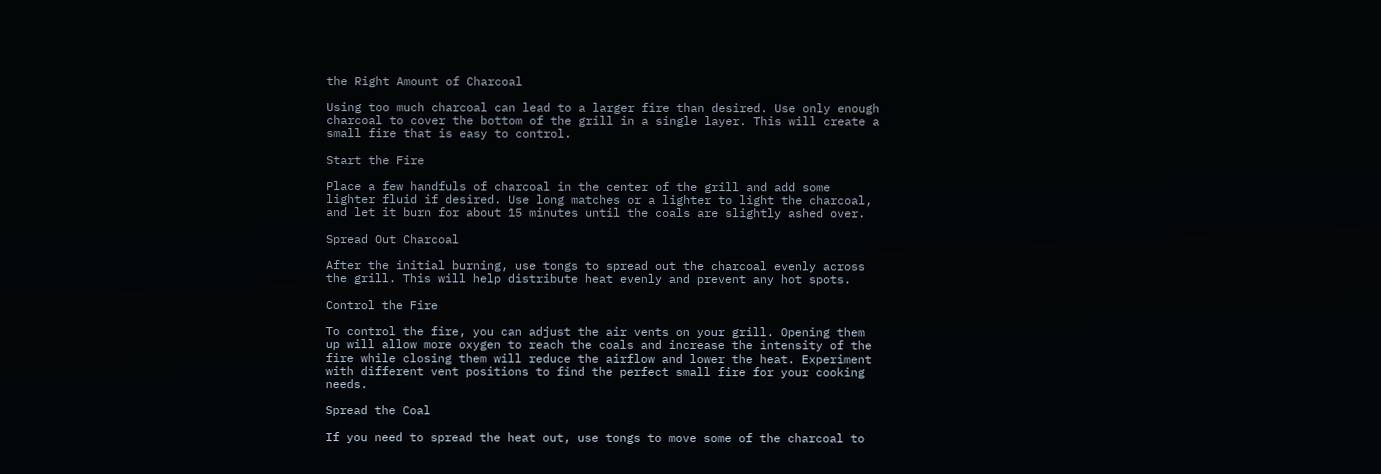the Right Amount of Charcoal

Using too much charcoal can lead to a larger fire than desired. Use only enough charcoal to cover the bottom of the grill in a single layer. This will create a small fire that is easy to control.

Start the Fire

Place a few handfuls of charcoal in the center of the grill and add some lighter fluid if desired. Use long matches or a lighter to light the charcoal, and let it burn for about 15 minutes until the coals are slightly ashed over.

Spread Out Charcoal

After the initial burning, use tongs to spread out the charcoal evenly across the grill. This will help distribute heat evenly and prevent any hot spots.

Control the Fire

To control the fire, you can adjust the air vents on your grill. Opening them up will allow more oxygen to reach the coals and increase the intensity of the fire while closing them will reduce the airflow and lower the heat. Experiment with different vent positions to find the perfect small fire for your cooking needs.

Spread the Coal

If you need to spread the heat out, use tongs to move some of the charcoal to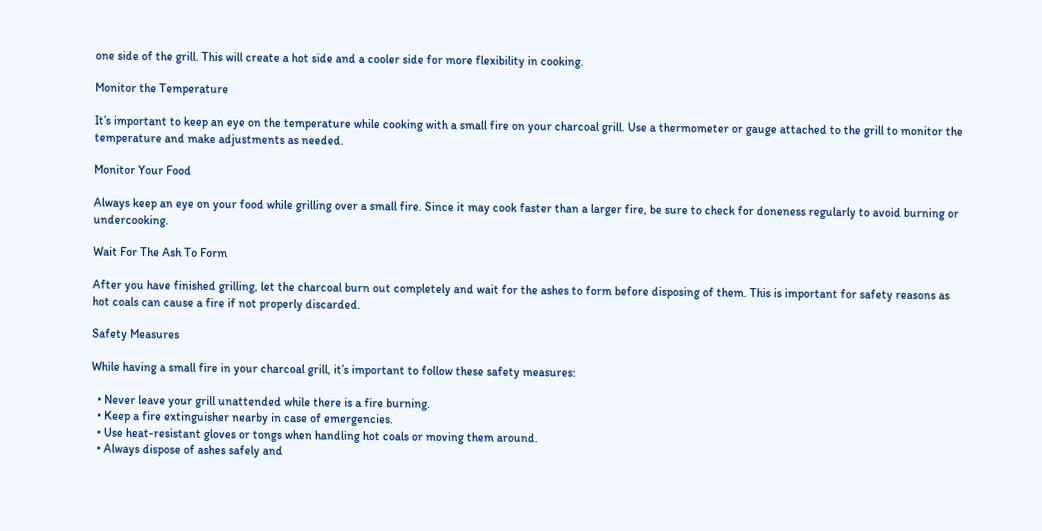one side of the grill. This will create a hot side and a cooler side for more flexibility in cooking.

Monitor the Temperature

It’s important to keep an eye on the temperature while cooking with a small fire on your charcoal grill. Use a thermometer or gauge attached to the grill to monitor the temperature and make adjustments as needed.

Monitor Your Food

Always keep an eye on your food while grilling over a small fire. Since it may cook faster than a larger fire, be sure to check for doneness regularly to avoid burning or undercooking.

Wait For The Ash To Form

After you have finished grilling, let the charcoal burn out completely and wait for the ashes to form before disposing of them. This is important for safety reasons as hot coals can cause a fire if not properly discarded.

Safety Measures

While having a small fire in your charcoal grill, it’s important to follow these safety measures:

  • Never leave your grill unattended while there is a fire burning.
  • Keep a fire extinguisher nearby in case of emergencies.
  • Use heat-resistant gloves or tongs when handling hot coals or moving them around.
  • Always dispose of ashes safely and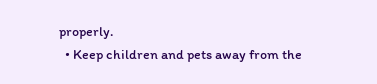properly.
  • Keep children and pets away from the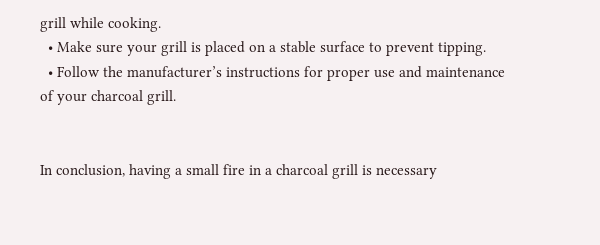grill while cooking.
  • Make sure your grill is placed on a stable surface to prevent tipping.
  • Follow the manufacturer’s instructions for proper use and maintenance of your charcoal grill.


In conclusion, having a small fire in a charcoal grill is necessary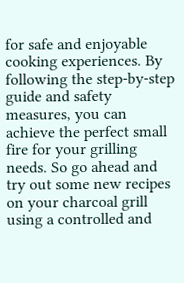for safe and enjoyable cooking experiences. By following the step-by-step guide and safety measures, you can achieve the perfect small fire for your grilling needs. So go ahead and try out some new recipes on your charcoal grill using a controlled and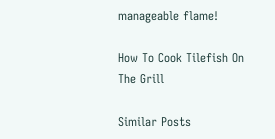manageable flame!

How To Cook Tilefish On The Grill

Similar Posts